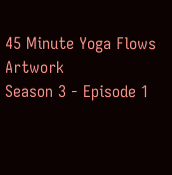45 Minute Yoga Flows Artwork
Season 3 - Episode 1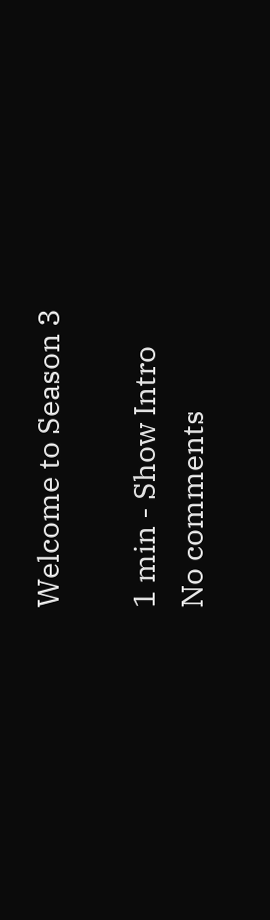Welcome to Season 3

1 min - Show Intro
No comments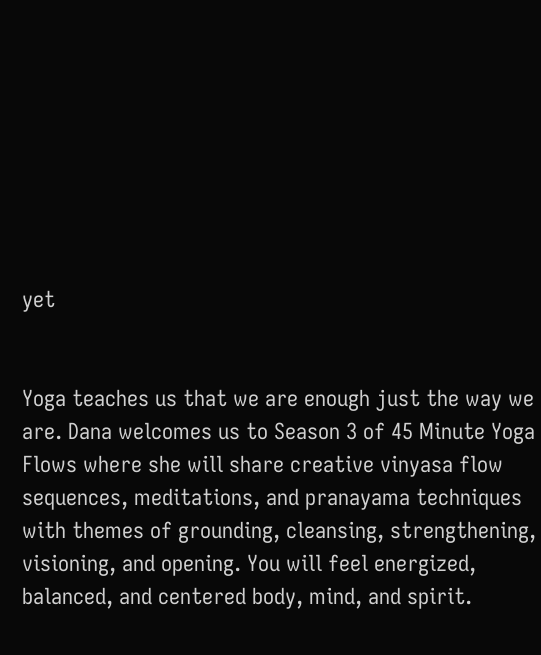yet


Yoga teaches us that we are enough just the way we are. Dana welcomes us to Season 3 of 45 Minute Yoga Flows where she will share creative vinyasa flow sequences, meditations, and pranayama techniques with themes of grounding, cleansing, strengthening, visioning, and opening. You will feel energized, balanced, and centered body, mind, and spirit.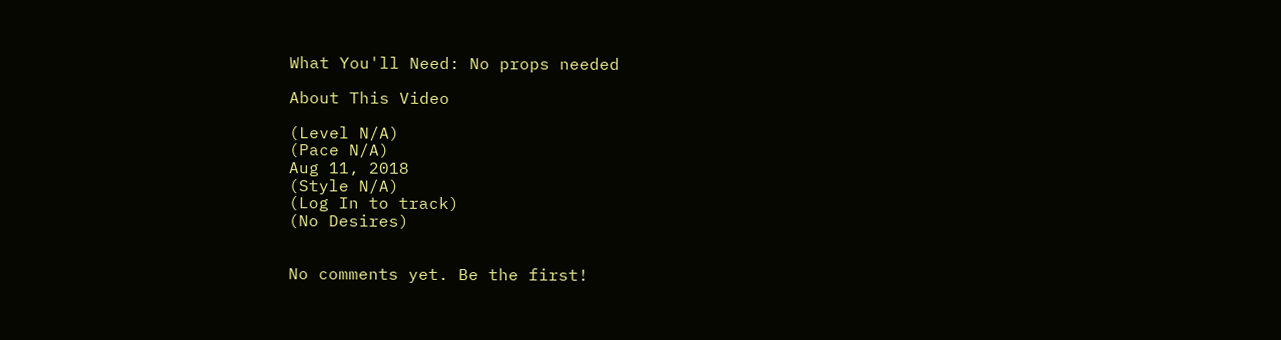What You'll Need: No props needed

About This Video

(Level N/A)
(Pace N/A)
Aug 11, 2018
(Style N/A)
(Log In to track)
(No Desires)


No comments yet. Be the first!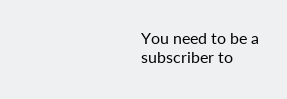You need to be a subscriber to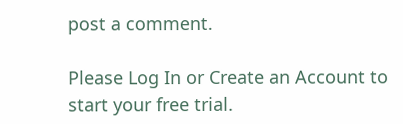post a comment.

Please Log In or Create an Account to start your free trial.